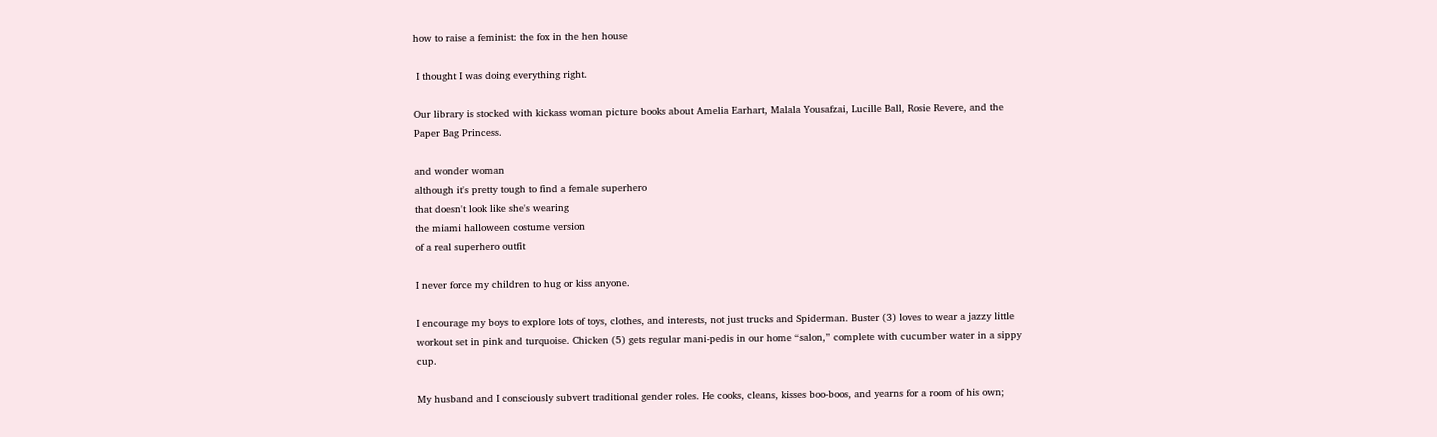how to raise a feminist: the fox in the hen house

 I thought I was doing everything right.

Our library is stocked with kickass woman picture books about Amelia Earhart, Malala Yousafzai, Lucille Ball, Rosie Revere, and the Paper Bag Princess.

and wonder woman
although it's pretty tough to find a female superhero
that doesn't look like she's wearing
the miami halloween costume version
of a real superhero outfit

I never force my children to hug or kiss anyone.

I encourage my boys to explore lots of toys, clothes, and interests, not just trucks and Spiderman. Buster (3) loves to wear a jazzy little workout set in pink and turquoise. Chicken (5) gets regular mani-pedis in our home “salon,” complete with cucumber water in a sippy cup.

My husband and I consciously subvert traditional gender roles. He cooks, cleans, kisses boo-boos, and yearns for a room of his own;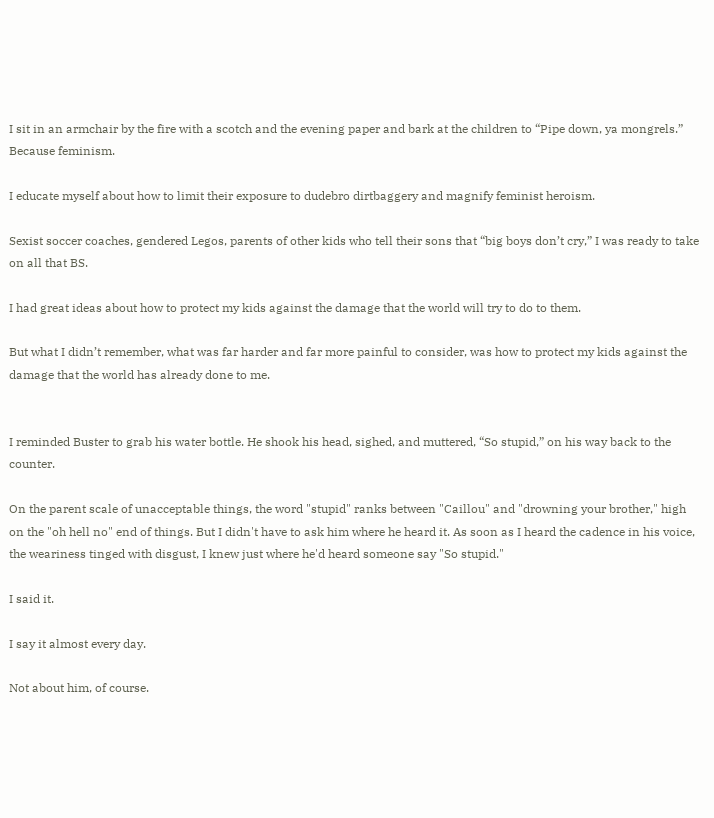I sit in an armchair by the fire with a scotch and the evening paper and bark at the children to “Pipe down, ya mongrels.” Because feminism.

I educate myself about how to limit their exposure to dudebro dirtbaggery and magnify feminist heroism.

Sexist soccer coaches, gendered Legos, parents of other kids who tell their sons that “big boys don’t cry,” I was ready to take on all that BS.

I had great ideas about how to protect my kids against the damage that the world will try to do to them.

But what I didn’t remember, what was far harder and far more painful to consider, was how to protect my kids against the damage that the world has already done to me.


I reminded Buster to grab his water bottle. He shook his head, sighed, and muttered, “So stupid,” on his way back to the counter.

On the parent scale of unacceptable things, the word "stupid" ranks between "Caillou" and "drowning your brother," high on the "oh hell no" end of things. But I didn't have to ask him where he heard it. As soon as I heard the cadence in his voice, the weariness tinged with disgust, I knew just where he'd heard someone say "So stupid."

I said it.

I say it almost every day.

Not about him, of course.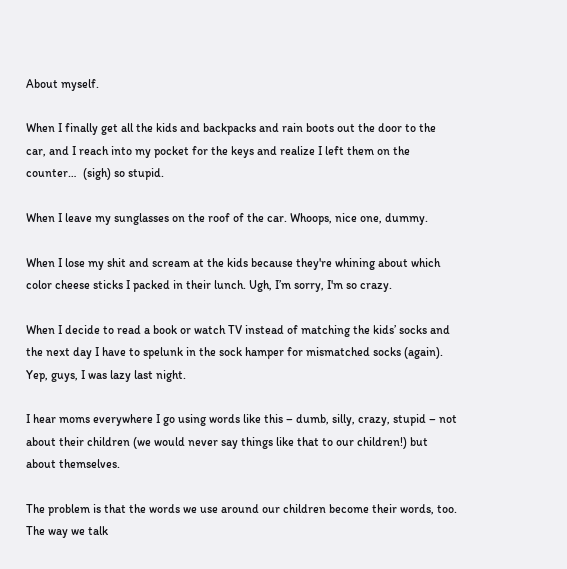About myself.

When I finally get all the kids and backpacks and rain boots out the door to the car, and I reach into my pocket for the keys and realize I left them on the counter…  (sigh) so stupid.

When I leave my sunglasses on the roof of the car. Whoops, nice one, dummy.

When I lose my shit and scream at the kids because they're whining about which color cheese sticks I packed in their lunch. Ugh, I’m sorry, I'm so crazy.

When I decide to read a book or watch TV instead of matching the kids’ socks and the next day I have to spelunk in the sock hamper for mismatched socks (again). Yep, guys, I was lazy last night.

I hear moms everywhere I go using words like this – dumb, silly, crazy, stupid – not about their children (we would never say things like that to our children!) but about themselves.

The problem is that the words we use around our children become their words, too. The way we talk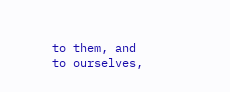to them, and to ourselves,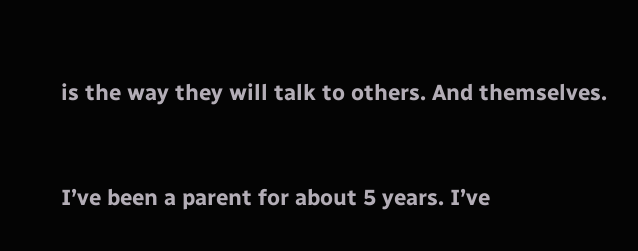is the way they will talk to others. And themselves.


I’ve been a parent for about 5 years. I’ve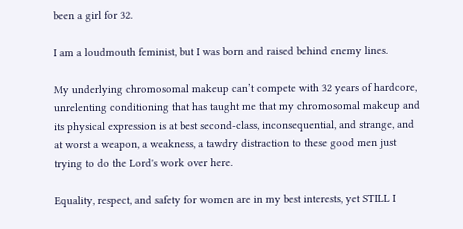been a girl for 32.

I am a loudmouth feminist, but I was born and raised behind enemy lines.

My underlying chromosomal makeup can’t compete with 32 years of hardcore, unrelenting conditioning that has taught me that my chromosomal makeup and its physical expression is at best second-class, inconsequential, and strange, and at worst a weapon, a weakness, a tawdry distraction to these good men just trying to do the Lord's work over here.

Equality, respect, and safety for women are in my best interests, yet STILL I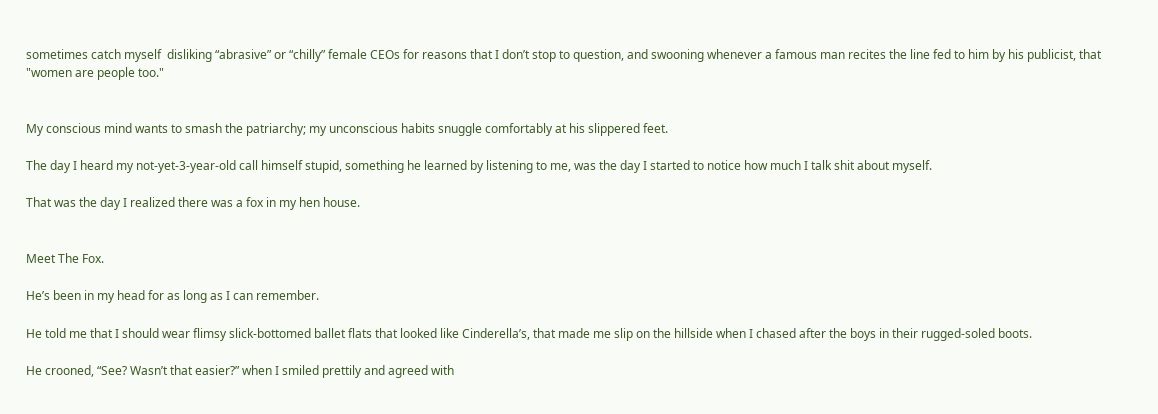sometimes catch myself  disliking “abrasive” or “chilly” female CEOs for reasons that I don’t stop to question, and swooning whenever a famous man recites the line fed to him by his publicist, that "women are people too."


My conscious mind wants to smash the patriarchy; my unconscious habits snuggle comfortably at his slippered feet.

The day I heard my not-yet-3-year-old call himself stupid, something he learned by listening to me, was the day I started to notice how much I talk shit about myself.

That was the day I realized there was a fox in my hen house.


Meet The Fox.

He’s been in my head for as long as I can remember.

He told me that I should wear flimsy slick-bottomed ballet flats that looked like Cinderella’s, that made me slip on the hillside when I chased after the boys in their rugged-soled boots.

He crooned, “See? Wasn’t that easier?” when I smiled prettily and agreed with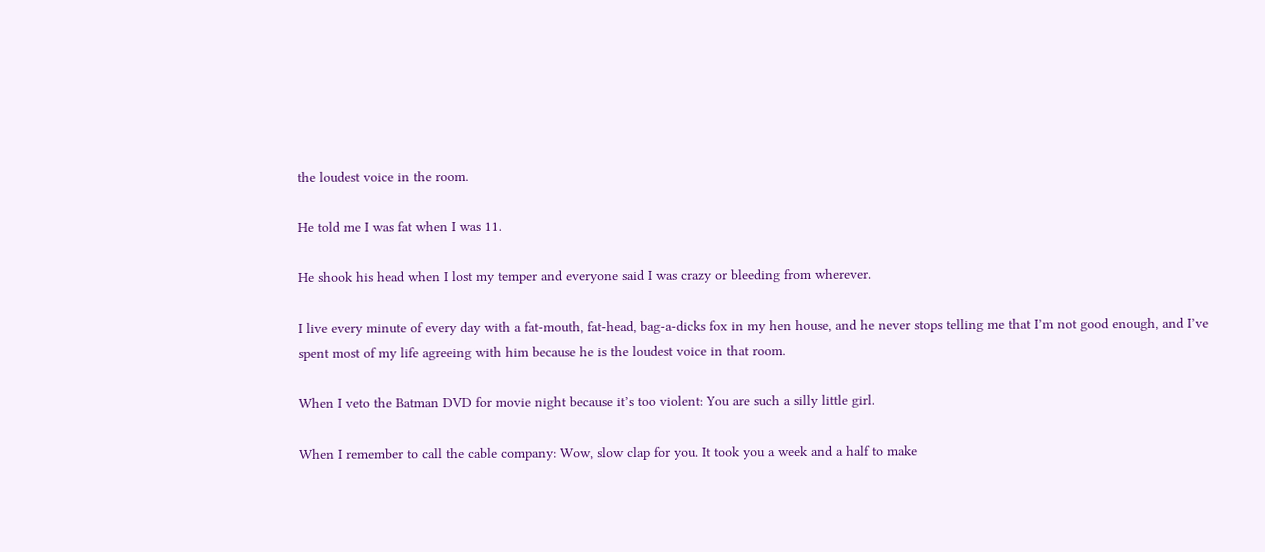the loudest voice in the room.

He told me I was fat when I was 11.

He shook his head when I lost my temper and everyone said I was crazy or bleeding from wherever.

I live every minute of every day with a fat-mouth, fat-head, bag-a-dicks fox in my hen house, and he never stops telling me that I’m not good enough, and I’ve spent most of my life agreeing with him because he is the loudest voice in that room.

When I veto the Batman DVD for movie night because it’s too violent: You are such a silly little girl.

When I remember to call the cable company: Wow, slow clap for you. It took you a week and a half to make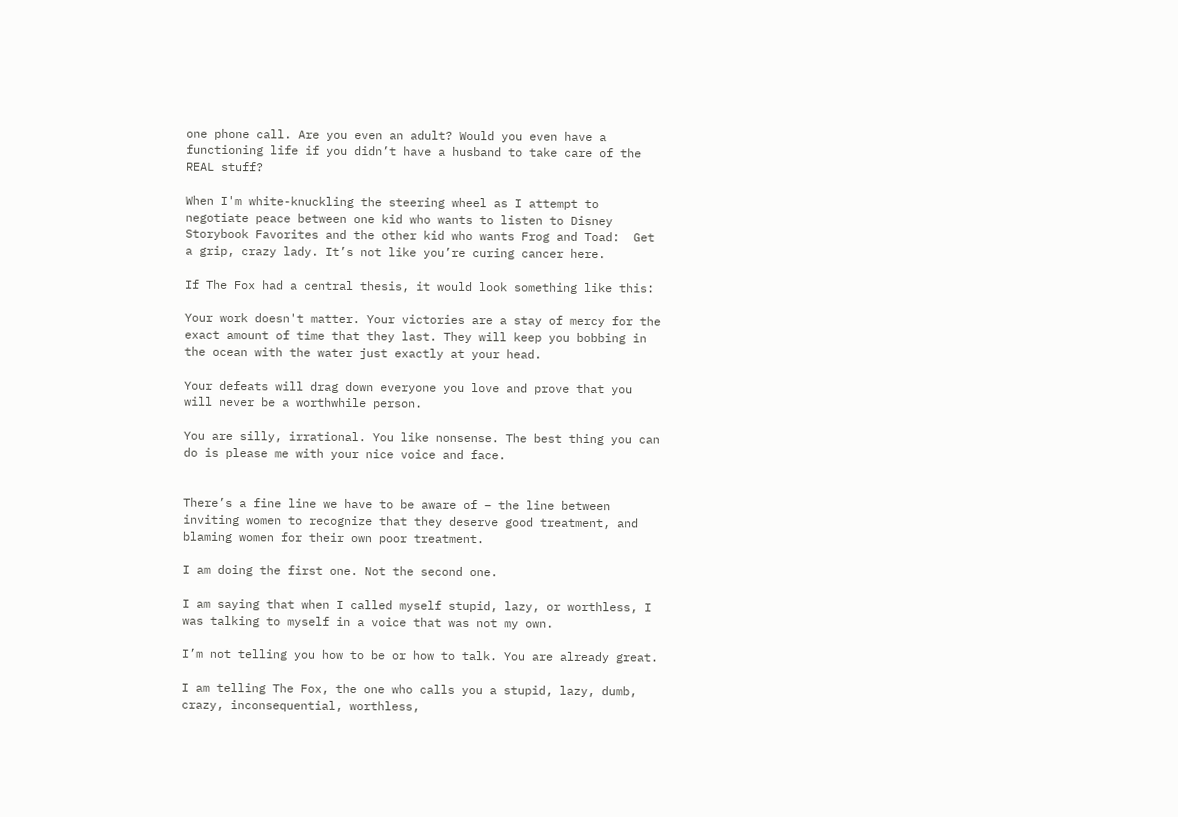one phone call. Are you even an adult? Would you even have a functioning life if you didn’t have a husband to take care of the REAL stuff?

When I'm white-knuckling the steering wheel as I attempt to negotiate peace between one kid who wants to listen to Disney Storybook Favorites and the other kid who wants Frog and Toad:  Get a grip, crazy lady. It’s not like you’re curing cancer here.

If The Fox had a central thesis, it would look something like this:

Your work doesn't matter. Your victories are a stay of mercy for the exact amount of time that they last. They will keep you bobbing in the ocean with the water just exactly at your head.

Your defeats will drag down everyone you love and prove that you will never be a worthwhile person.

You are silly, irrational. You like nonsense. The best thing you can do is please me with your nice voice and face.


There’s a fine line we have to be aware of – the line between inviting women to recognize that they deserve good treatment, and blaming women for their own poor treatment.

I am doing the first one. Not the second one.

I am saying that when I called myself stupid, lazy, or worthless, I was talking to myself in a voice that was not my own.

I’m not telling you how to be or how to talk. You are already great.

I am telling The Fox, the one who calls you a stupid, lazy, dumb, crazy, inconsequential, worthless,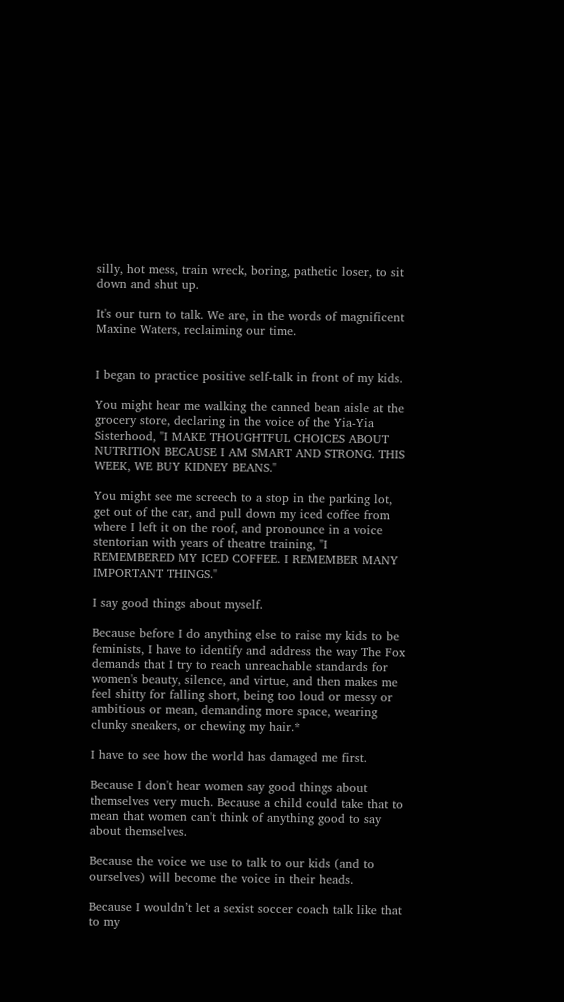silly, hot mess, train wreck, boring, pathetic loser, to sit down and shut up.

It's our turn to talk. We are, in the words of magnificent Maxine Waters, reclaiming our time.


I began to practice positive self-talk in front of my kids.

You might hear me walking the canned bean aisle at the grocery store, declaring in the voice of the Yia-Yia Sisterhood, "I MAKE THOUGHTFUL CHOICES ABOUT NUTRITION BECAUSE I AM SMART AND STRONG. THIS WEEK, WE BUY KIDNEY BEANS."

You might see me screech to a stop in the parking lot, get out of the car, and pull down my iced coffee from where I left it on the roof, and pronounce in a voice stentorian with years of theatre training, "I REMEMBERED MY ICED COFFEE. I REMEMBER MANY IMPORTANT THINGS."

I say good things about myself.

Because before I do anything else to raise my kids to be feminists, I have to identify and address the way The Fox demands that I try to reach unreachable standards for women's beauty, silence, and virtue, and then makes me feel shitty for falling short, being too loud or messy or ambitious or mean, demanding more space, wearing clunky sneakers, or chewing my hair.*

I have to see how the world has damaged me first.

Because I don't hear women say good things about themselves very much. Because a child could take that to mean that women can't think of anything good to say about themselves.

Because the voice we use to talk to our kids (and to ourselves) will become the voice in their heads.

Because I wouldn’t let a sexist soccer coach talk like that to my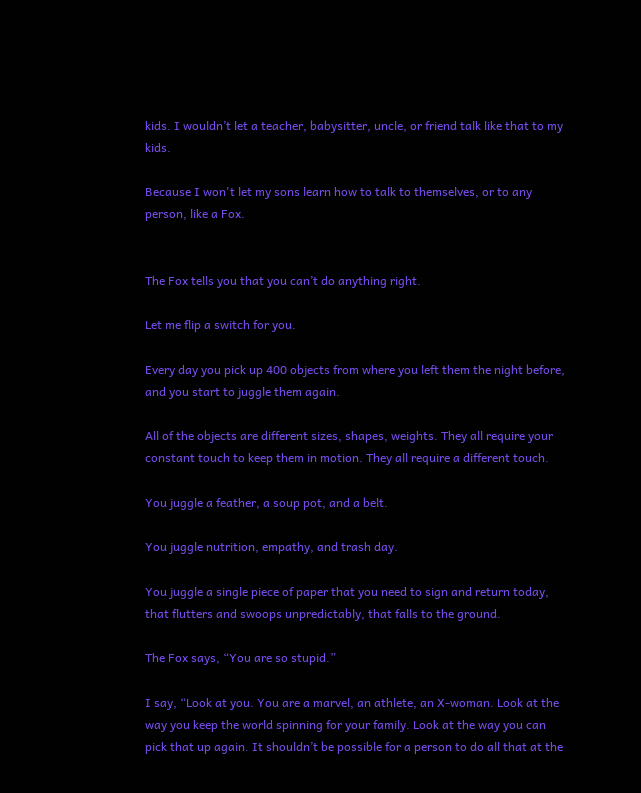kids. I wouldn’t let a teacher, babysitter, uncle, or friend talk like that to my kids.

Because I won't let my sons learn how to talk to themselves, or to any person, like a Fox.


The Fox tells you that you can’t do anything right.

Let me flip a switch for you.

Every day you pick up 400 objects from where you left them the night before, and you start to juggle them again.

All of the objects are different sizes, shapes, weights. They all require your constant touch to keep them in motion. They all require a different touch.

You juggle a feather, a soup pot, and a belt.

You juggle nutrition, empathy, and trash day.

You juggle a single piece of paper that you need to sign and return today, that flutters and swoops unpredictably, that falls to the ground.

The Fox says, “You are so stupid.”

I say, “Look at you. You are a marvel, an athlete, an X-woman. Look at the way you keep the world spinning for your family. Look at the way you can pick that up again. It shouldn’t be possible for a person to do all that at the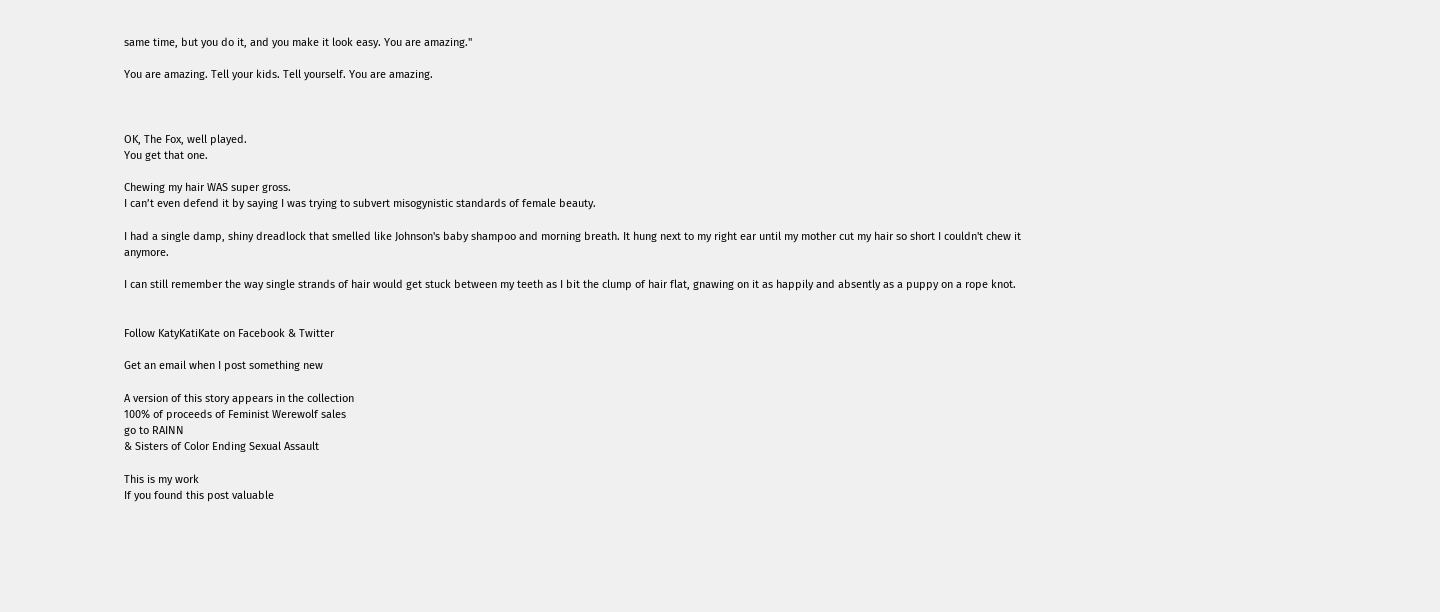same time, but you do it, and you make it look easy. You are amazing."

You are amazing. Tell your kids. Tell yourself. You are amazing.



OK, The Fox, well played.
You get that one.

Chewing my hair WAS super gross.
I can’t even defend it by saying I was trying to subvert misogynistic standards of female beauty.

I had a single damp, shiny dreadlock that smelled like Johnson's baby shampoo and morning breath. It hung next to my right ear until my mother cut my hair so short I couldn't chew it anymore.

I can still remember the way single strands of hair would get stuck between my teeth as I bit the clump of hair flat, gnawing on it as happily and absently as a puppy on a rope knot.


Follow KatyKatiKate on Facebook & Twitter

Get an email when I post something new

A version of this story appears in the collection
100% of proceeds of Feminist Werewolf sales
go to RAINN
& Sisters of Color Ending Sexual Assault

This is my work
If you found this post valuable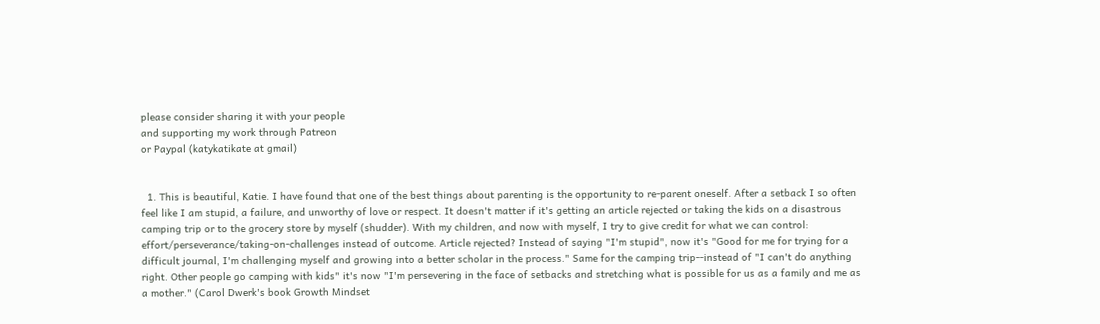please consider sharing it with your people
and supporting my work through Patreon
or Paypal (katykatikate at gmail)


  1. This is beautiful, Katie. I have found that one of the best things about parenting is the opportunity to re-parent oneself. After a setback I so often feel like I am stupid, a failure, and unworthy of love or respect. It doesn't matter if it's getting an article rejected or taking the kids on a disastrous camping trip or to the grocery store by myself (shudder). With my children, and now with myself, I try to give credit for what we can control: effort/perseverance/taking-on-challenges instead of outcome. Article rejected? Instead of saying "I'm stupid", now it's "Good for me for trying for a difficult journal, I'm challenging myself and growing into a better scholar in the process." Same for the camping trip--instead of "I can't do anything right. Other people go camping with kids" it's now "I'm persevering in the face of setbacks and stretching what is possible for us as a family and me as a mother." (Carol Dwerk's book Growth Mindset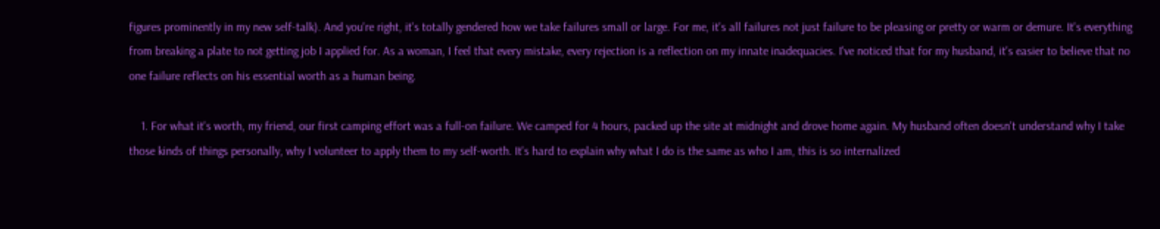figures prominently in my new self-talk). And you're right, it's totally gendered how we take failures small or large. For me, it's all failures not just failure to be pleasing or pretty or warm or demure. It's everything from breaking a plate to not getting job I applied for. As a woman, I feel that every mistake, every rejection is a reflection on my innate inadequacies. I've noticed that for my husband, it's easier to believe that no one failure reflects on his essential worth as a human being.

    1. For what it's worth, my friend, our first camping effort was a full-on failure. We camped for 4 hours, packed up the site at midnight and drove home again. My husband often doesn't understand why I take those kinds of things personally, why I volunteer to apply them to my self-worth. It's hard to explain why what I do is the same as who I am, this is so internalized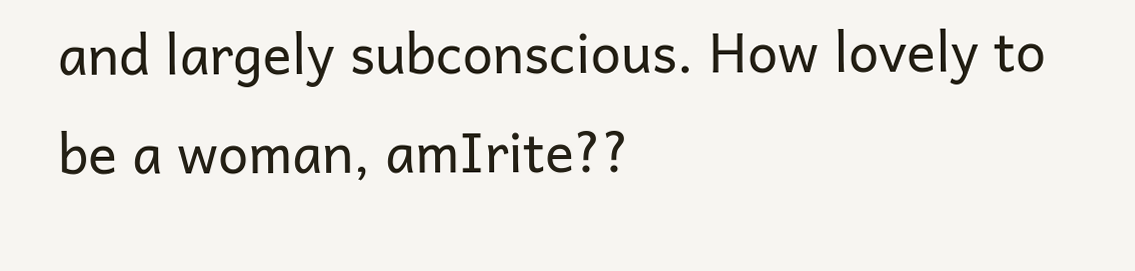and largely subconscious. How lovely to be a woman, amIrite??